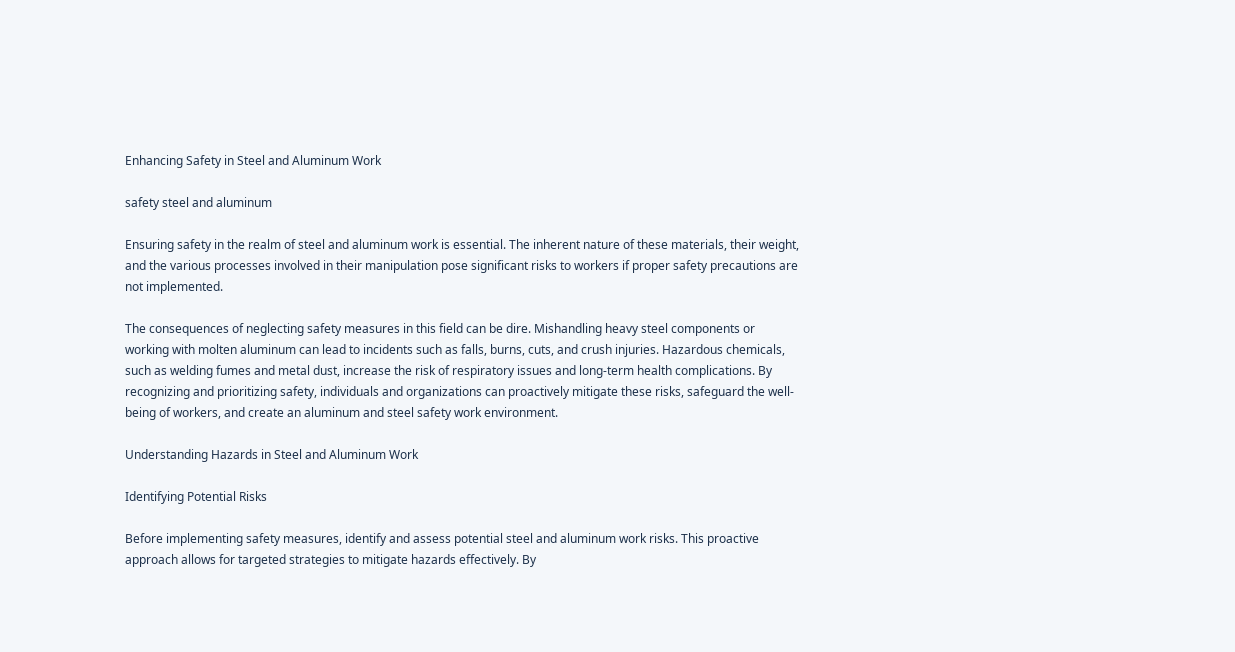Enhancing Safety in Steel and Aluminum Work

safety steel and aluminum

Ensuring safety in the realm of steel and aluminum work is essential. The inherent nature of these materials, their weight, and the various processes involved in their manipulation pose significant risks to workers if proper safety precautions are not implemented.

The consequences of neglecting safety measures in this field can be dire. Mishandling heavy steel components or working with molten aluminum can lead to incidents such as falls, burns, cuts, and crush injuries. Hazardous chemicals, such as welding fumes and metal dust, increase the risk of respiratory issues and long-term health complications. By recognizing and prioritizing safety, individuals and organizations can proactively mitigate these risks, safeguard the well-being of workers, and create an aluminum and steel safety work environment.

Understanding Hazards in Steel and Aluminum Work

Identifying Potential Risks

Before implementing safety measures, identify and assess potential steel and aluminum work risks. This proactive approach allows for targeted strategies to mitigate hazards effectively. By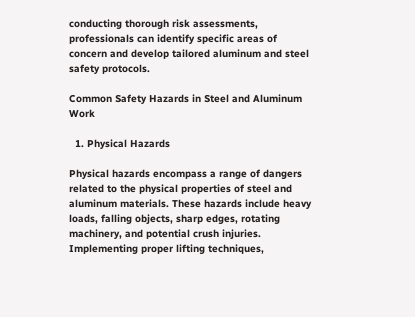conducting thorough risk assessments, professionals can identify specific areas of concern and develop tailored aluminum and steel safety protocols.

Common Safety Hazards in Steel and Aluminum Work

  1. Physical Hazards

Physical hazards encompass a range of dangers related to the physical properties of steel and aluminum materials. These hazards include heavy loads, falling objects, sharp edges, rotating machinery, and potential crush injuries. Implementing proper lifting techniques,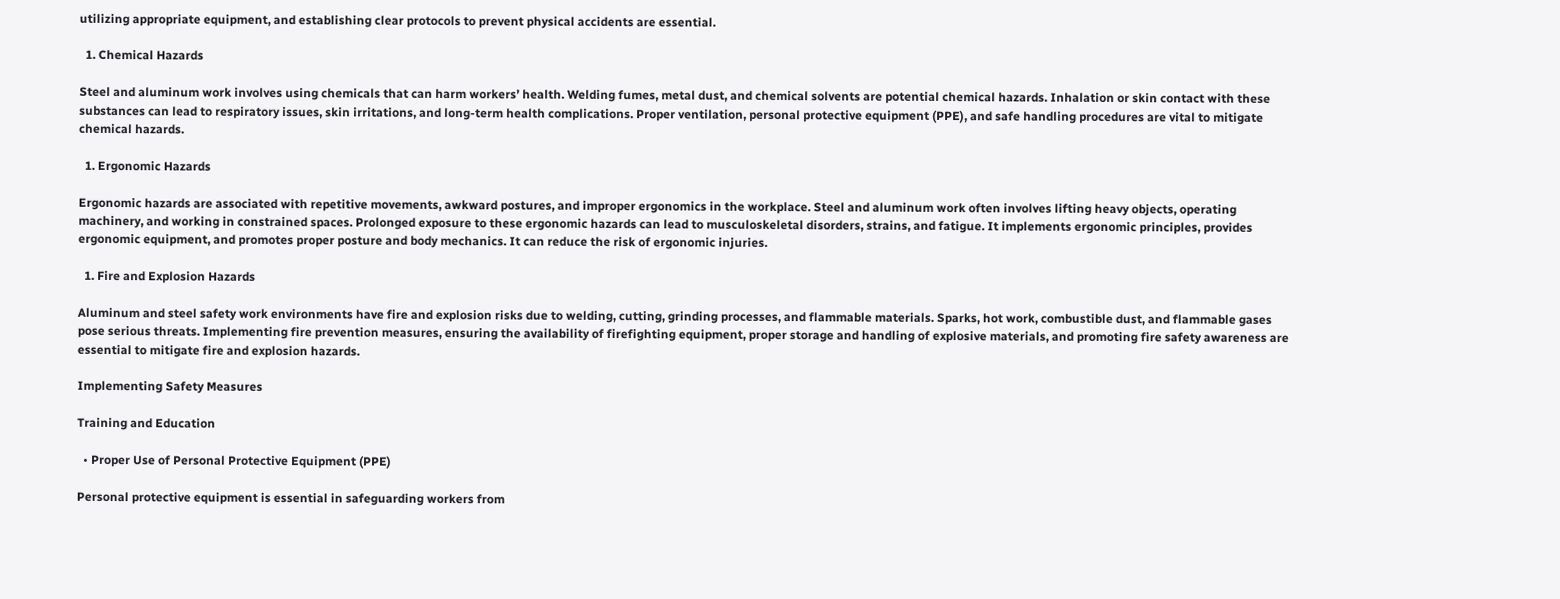utilizing appropriate equipment, and establishing clear protocols to prevent physical accidents are essential.

  1. Chemical Hazards

Steel and aluminum work involves using chemicals that can harm workers’ health. Welding fumes, metal dust, and chemical solvents are potential chemical hazards. Inhalation or skin contact with these substances can lead to respiratory issues, skin irritations, and long-term health complications. Proper ventilation, personal protective equipment (PPE), and safe handling procedures are vital to mitigate chemical hazards.

  1. Ergonomic Hazards

Ergonomic hazards are associated with repetitive movements, awkward postures, and improper ergonomics in the workplace. Steel and aluminum work often involves lifting heavy objects, operating machinery, and working in constrained spaces. Prolonged exposure to these ergonomic hazards can lead to musculoskeletal disorders, strains, and fatigue. It implements ergonomic principles, provides ergonomic equipment, and promotes proper posture and body mechanics. It can reduce the risk of ergonomic injuries.

  1. Fire and Explosion Hazards

Aluminum and steel safety work environments have fire and explosion risks due to welding, cutting, grinding processes, and flammable materials. Sparks, hot work, combustible dust, and flammable gases pose serious threats. Implementing fire prevention measures, ensuring the availability of firefighting equipment, proper storage and handling of explosive materials, and promoting fire safety awareness are essential to mitigate fire and explosion hazards.

Implementing Safety Measures

Training and Education

  • Proper Use of Personal Protective Equipment (PPE)

Personal protective equipment is essential in safeguarding workers from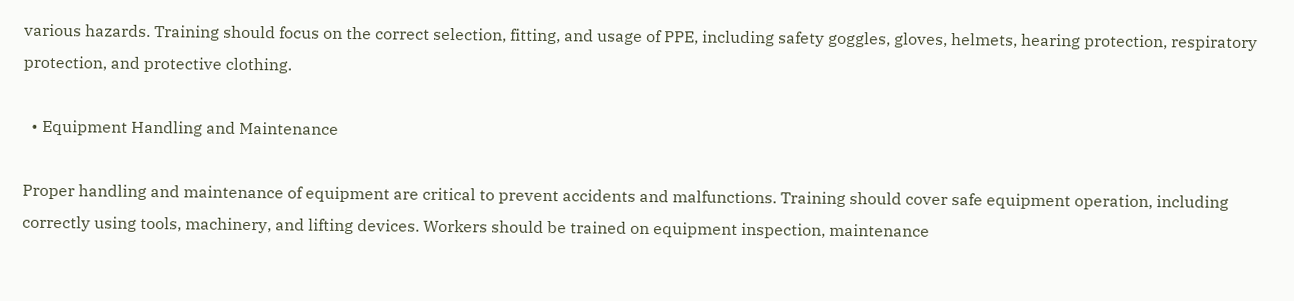various hazards. Training should focus on the correct selection, fitting, and usage of PPE, including safety goggles, gloves, helmets, hearing protection, respiratory protection, and protective clothing.

  • Equipment Handling and Maintenance

Proper handling and maintenance of equipment are critical to prevent accidents and malfunctions. Training should cover safe equipment operation, including correctly using tools, machinery, and lifting devices. Workers should be trained on equipment inspection, maintenance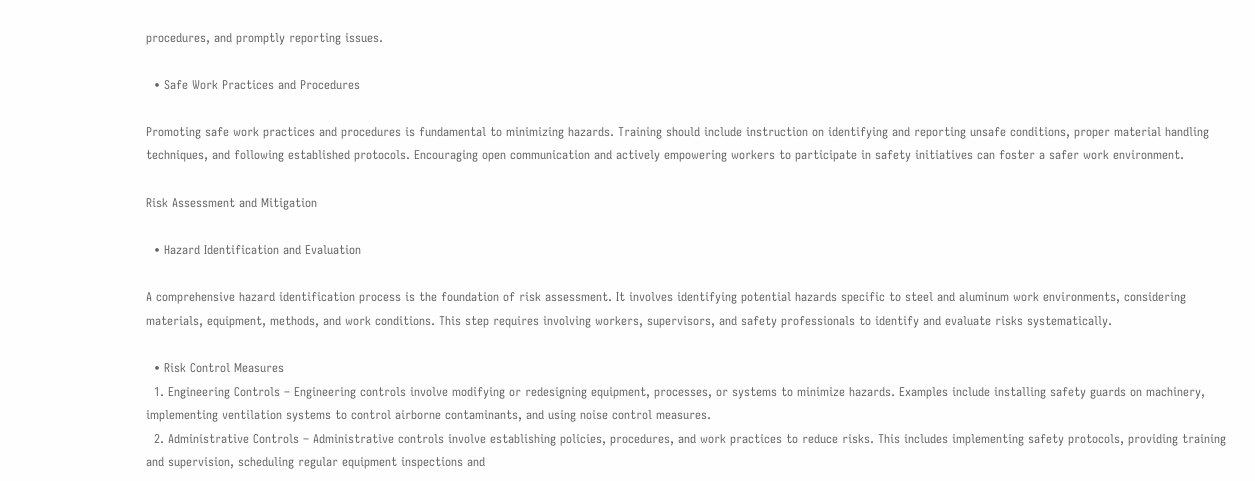procedures, and promptly reporting issues.

  • Safe Work Practices and Procedures

Promoting safe work practices and procedures is fundamental to minimizing hazards. Training should include instruction on identifying and reporting unsafe conditions, proper material handling techniques, and following established protocols. Encouraging open communication and actively empowering workers to participate in safety initiatives can foster a safer work environment.

Risk Assessment and Mitigation

  • Hazard Identification and Evaluation

A comprehensive hazard identification process is the foundation of risk assessment. It involves identifying potential hazards specific to steel and aluminum work environments, considering materials, equipment, methods, and work conditions. This step requires involving workers, supervisors, and safety professionals to identify and evaluate risks systematically.

  • Risk Control Measures
  1. Engineering Controls – Engineering controls involve modifying or redesigning equipment, processes, or systems to minimize hazards. Examples include installing safety guards on machinery, implementing ventilation systems to control airborne contaminants, and using noise control measures.
  2. Administrative Controls – Administrative controls involve establishing policies, procedures, and work practices to reduce risks. This includes implementing safety protocols, providing training and supervision, scheduling regular equipment inspections and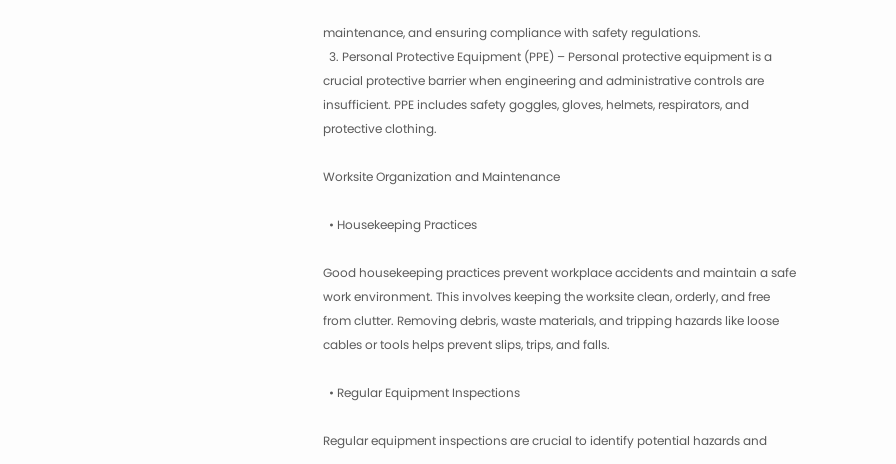maintenance, and ensuring compliance with safety regulations.
  3. Personal Protective Equipment (PPE) – Personal protective equipment is a crucial protective barrier when engineering and administrative controls are insufficient. PPE includes safety goggles, gloves, helmets, respirators, and protective clothing.

Worksite Organization and Maintenance

  • Housekeeping Practices

Good housekeeping practices prevent workplace accidents and maintain a safe work environment. This involves keeping the worksite clean, orderly, and free from clutter. Removing debris, waste materials, and tripping hazards like loose cables or tools helps prevent slips, trips, and falls.

  • Regular Equipment Inspections

Regular equipment inspections are crucial to identify potential hazards and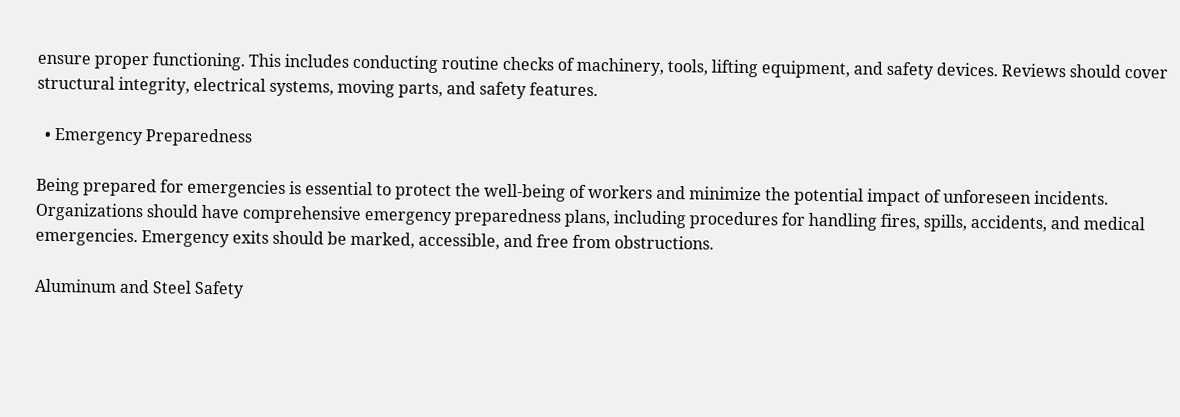ensure proper functioning. This includes conducting routine checks of machinery, tools, lifting equipment, and safety devices. Reviews should cover structural integrity, electrical systems, moving parts, and safety features.

  • Emergency Preparedness

Being prepared for emergencies is essential to protect the well-being of workers and minimize the potential impact of unforeseen incidents. Organizations should have comprehensive emergency preparedness plans, including procedures for handling fires, spills, accidents, and medical emergencies. Emergency exits should be marked, accessible, and free from obstructions.

Aluminum and Steel Safety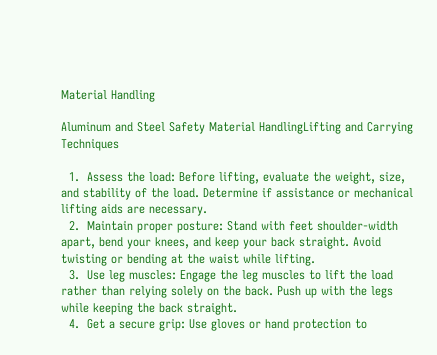Material Handling

Aluminum and Steel Safety Material HandlingLifting and Carrying Techniques

  1.  Assess the load: Before lifting, evaluate the weight, size, and stability of the load. Determine if assistance or mechanical lifting aids are necessary.
  2.  Maintain proper posture: Stand with feet shoulder-width apart, bend your knees, and keep your back straight. Avoid twisting or bending at the waist while lifting.
  3.  Use leg muscles: Engage the leg muscles to lift the load rather than relying solely on the back. Push up with the legs while keeping the back straight.
  4.  Get a secure grip: Use gloves or hand protection to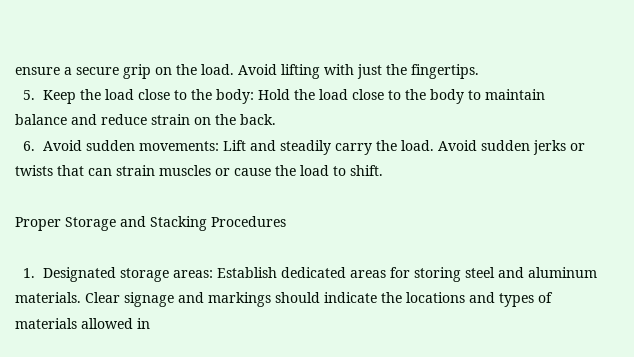ensure a secure grip on the load. Avoid lifting with just the fingertips.
  5.  Keep the load close to the body: Hold the load close to the body to maintain balance and reduce strain on the back.
  6.  Avoid sudden movements: Lift and steadily carry the load. Avoid sudden jerks or twists that can strain muscles or cause the load to shift.

Proper Storage and Stacking Procedures

  1.  Designated storage areas: Establish dedicated areas for storing steel and aluminum materials. Clear signage and markings should indicate the locations and types of materials allowed in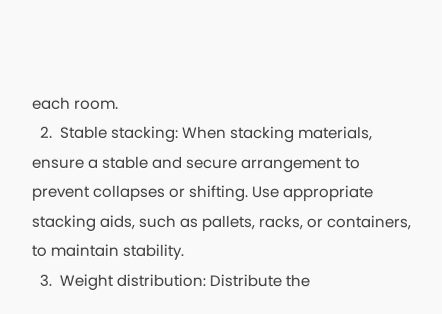each room.
  2.  Stable stacking: When stacking materials, ensure a stable and secure arrangement to prevent collapses or shifting. Use appropriate stacking aids, such as pallets, racks, or containers, to maintain stability.
  3.  Weight distribution: Distribute the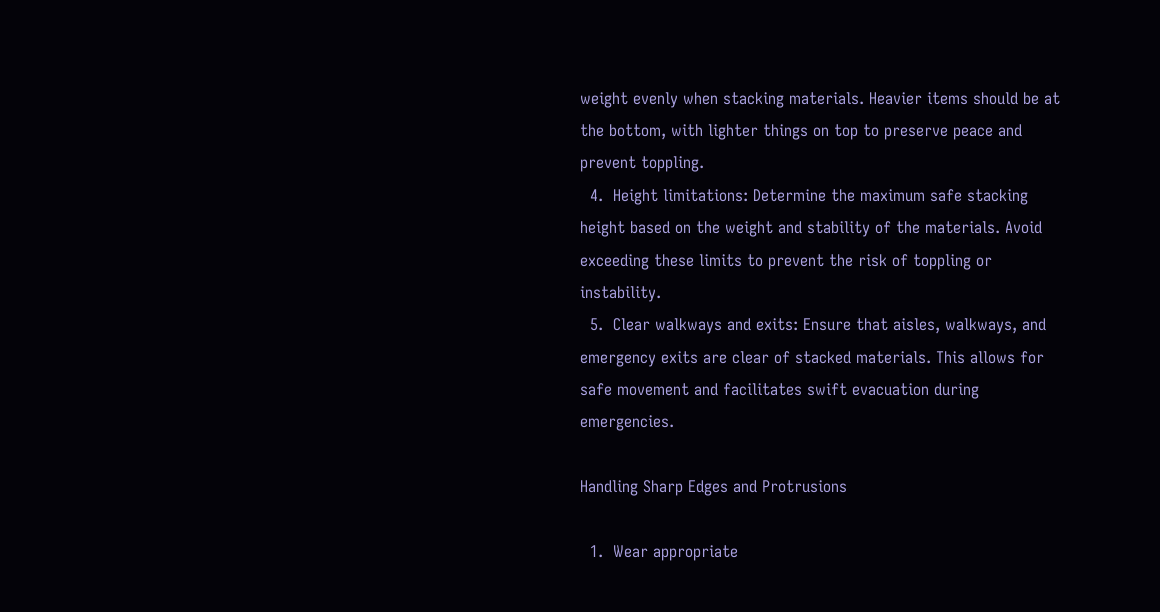weight evenly when stacking materials. Heavier items should be at the bottom, with lighter things on top to preserve peace and prevent toppling.
  4.  Height limitations: Determine the maximum safe stacking height based on the weight and stability of the materials. Avoid exceeding these limits to prevent the risk of toppling or instability.
  5.  Clear walkways and exits: Ensure that aisles, walkways, and emergency exits are clear of stacked materials. This allows for safe movement and facilitates swift evacuation during emergencies.

Handling Sharp Edges and Protrusions

  1.  Wear appropriate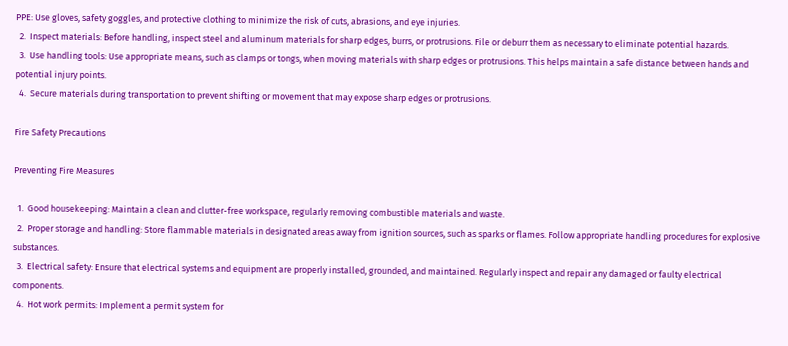PPE: Use gloves, safety goggles, and protective clothing to minimize the risk of cuts, abrasions, and eye injuries.
  2.  Inspect materials: Before handling, inspect steel and aluminum materials for sharp edges, burrs, or protrusions. File or deburr them as necessary to eliminate potential hazards.
  3.  Use handling tools: Use appropriate means, such as clamps or tongs, when moving materials with sharp edges or protrusions. This helps maintain a safe distance between hands and potential injury points.
  4.  Secure materials during transportation to prevent shifting or movement that may expose sharp edges or protrusions.

Fire Safety Precautions

Preventing Fire Measures

  1.  Good housekeeping: Maintain a clean and clutter-free workspace, regularly removing combustible materials and waste.
  2.  Proper storage and handling: Store flammable materials in designated areas away from ignition sources, such as sparks or flames. Follow appropriate handling procedures for explosive substances.
  3.  Electrical safety: Ensure that electrical systems and equipment are properly installed, grounded, and maintained. Regularly inspect and repair any damaged or faulty electrical components.
  4.  Hot work permits: Implement a permit system for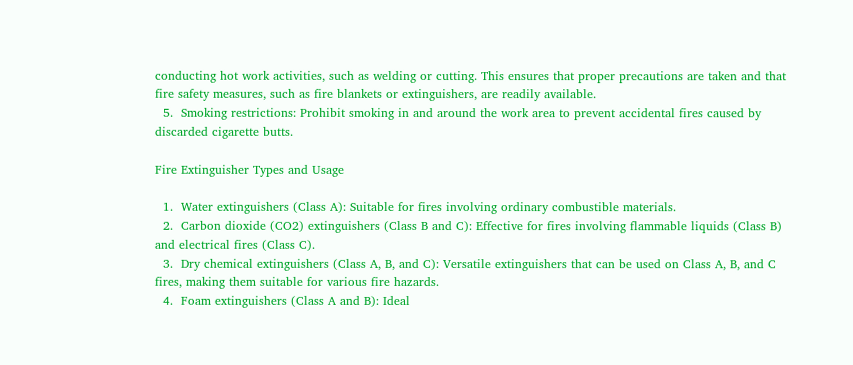conducting hot work activities, such as welding or cutting. This ensures that proper precautions are taken and that fire safety measures, such as fire blankets or extinguishers, are readily available.
  5.  Smoking restrictions: Prohibit smoking in and around the work area to prevent accidental fires caused by discarded cigarette butts.

Fire Extinguisher Types and Usage

  1.  Water extinguishers (Class A): Suitable for fires involving ordinary combustible materials.
  2.  Carbon dioxide (CO2) extinguishers (Class B and C): Effective for fires involving flammable liquids (Class B) and electrical fires (Class C).
  3.  Dry chemical extinguishers (Class A, B, and C): Versatile extinguishers that can be used on Class A, B, and C fires, making them suitable for various fire hazards.
  4.  Foam extinguishers (Class A and B): Ideal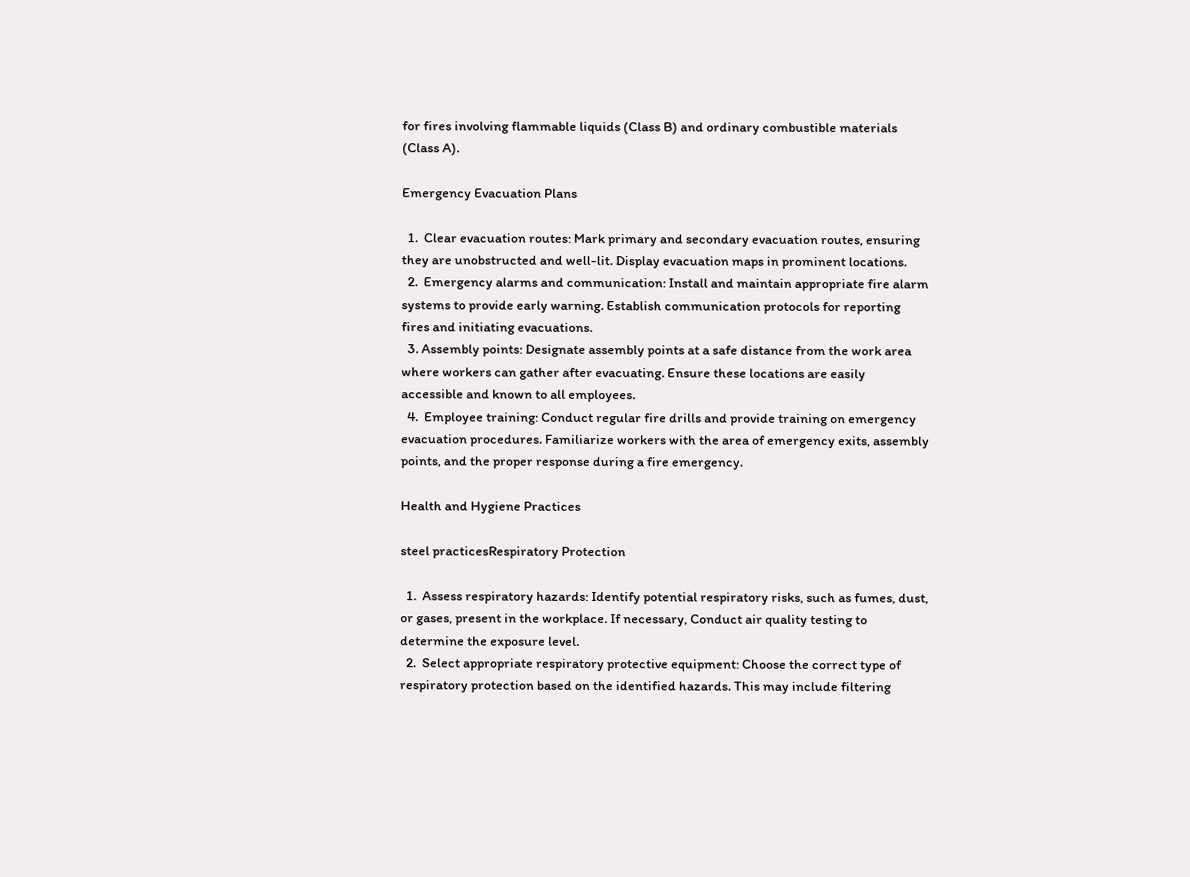for fires involving flammable liquids (Class B) and ordinary combustible materials (Class A).

Emergency Evacuation Plans

  1.  Clear evacuation routes: Mark primary and secondary evacuation routes, ensuring they are unobstructed and well-lit. Display evacuation maps in prominent locations.
  2.  Emergency alarms and communication: Install and maintain appropriate fire alarm systems to provide early warning. Establish communication protocols for reporting fires and initiating evacuations.
  3. Assembly points: Designate assembly points at a safe distance from the work area where workers can gather after evacuating. Ensure these locations are easily accessible and known to all employees.
  4.  Employee training: Conduct regular fire drills and provide training on emergency evacuation procedures. Familiarize workers with the area of emergency exits, assembly points, and the proper response during a fire emergency.

Health and Hygiene Practices

steel practicesRespiratory Protection

  1.  Assess respiratory hazards: Identify potential respiratory risks, such as fumes, dust, or gases, present in the workplace. If necessary, Conduct air quality testing to determine the exposure level.
  2.  Select appropriate respiratory protective equipment: Choose the correct type of respiratory protection based on the identified hazards. This may include filtering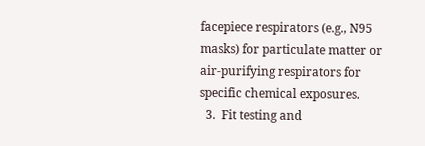facepiece respirators (e.g., N95 masks) for particulate matter or air-purifying respirators for specific chemical exposures.
  3.  Fit testing and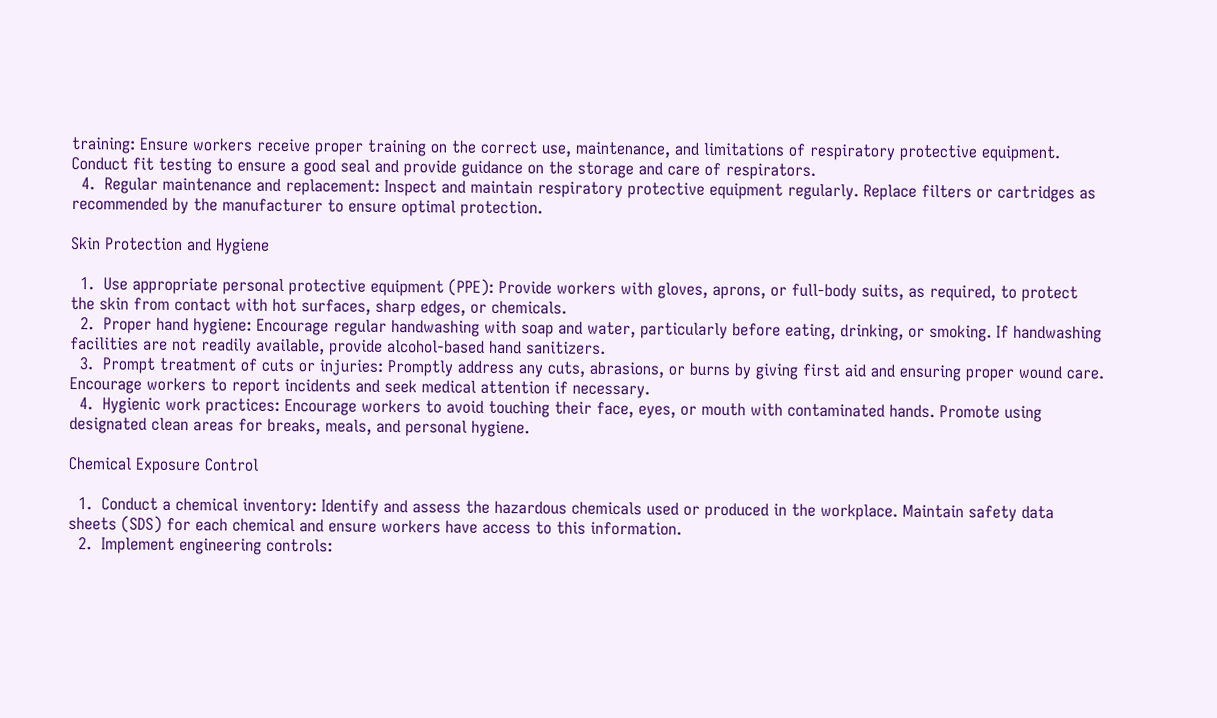training: Ensure workers receive proper training on the correct use, maintenance, and limitations of respiratory protective equipment. Conduct fit testing to ensure a good seal and provide guidance on the storage and care of respirators.
  4.  Regular maintenance and replacement: Inspect and maintain respiratory protective equipment regularly. Replace filters or cartridges as recommended by the manufacturer to ensure optimal protection.

Skin Protection and Hygiene

  1.  Use appropriate personal protective equipment (PPE): Provide workers with gloves, aprons, or full-body suits, as required, to protect the skin from contact with hot surfaces, sharp edges, or chemicals.
  2.  Proper hand hygiene: Encourage regular handwashing with soap and water, particularly before eating, drinking, or smoking. If handwashing facilities are not readily available, provide alcohol-based hand sanitizers.
  3.  Prompt treatment of cuts or injuries: Promptly address any cuts, abrasions, or burns by giving first aid and ensuring proper wound care. Encourage workers to report incidents and seek medical attention if necessary.
  4.  Hygienic work practices: Encourage workers to avoid touching their face, eyes, or mouth with contaminated hands. Promote using designated clean areas for breaks, meals, and personal hygiene.

Chemical Exposure Control

  1.  Conduct a chemical inventory: Identify and assess the hazardous chemicals used or produced in the workplace. Maintain safety data sheets (SDS) for each chemical and ensure workers have access to this information.
  2.  Implement engineering controls: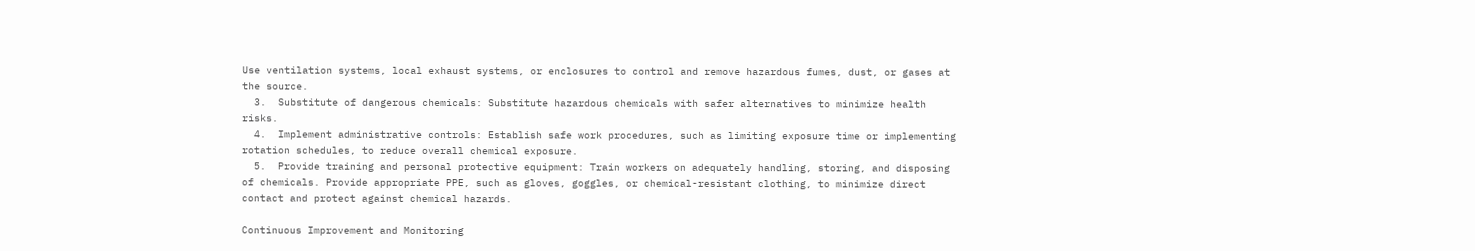Use ventilation systems, local exhaust systems, or enclosures to control and remove hazardous fumes, dust, or gases at the source.
  3.  Substitute of dangerous chemicals: Substitute hazardous chemicals with safer alternatives to minimize health risks.
  4.  Implement administrative controls: Establish safe work procedures, such as limiting exposure time or implementing rotation schedules, to reduce overall chemical exposure.
  5.  Provide training and personal protective equipment: Train workers on adequately handling, storing, and disposing of chemicals. Provide appropriate PPE, such as gloves, goggles, or chemical-resistant clothing, to minimize direct contact and protect against chemical hazards.

Continuous Improvement and Monitoring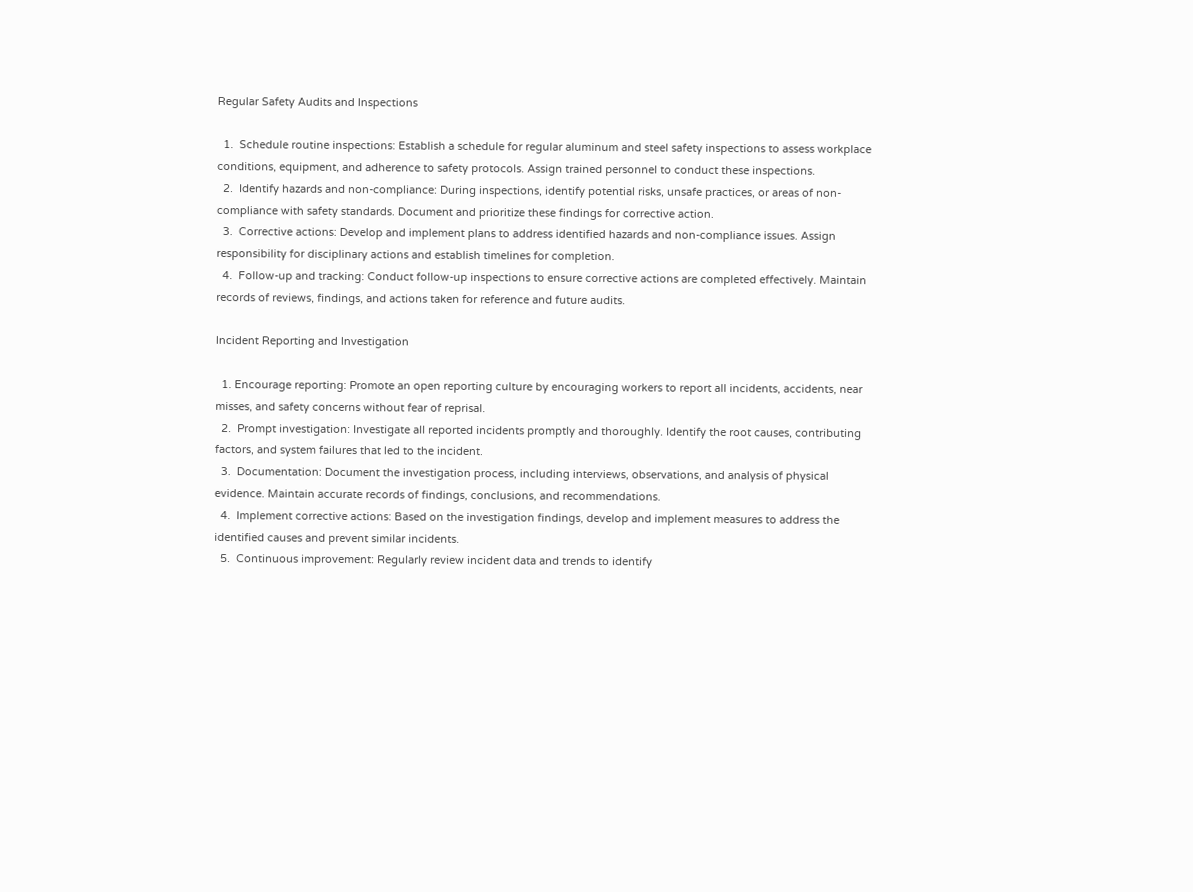Regular Safety Audits and Inspections

  1.  Schedule routine inspections: Establish a schedule for regular aluminum and steel safety inspections to assess workplace conditions, equipment, and adherence to safety protocols. Assign trained personnel to conduct these inspections.
  2.  Identify hazards and non-compliance: During inspections, identify potential risks, unsafe practices, or areas of non-compliance with safety standards. Document and prioritize these findings for corrective action.
  3.  Corrective actions: Develop and implement plans to address identified hazards and non-compliance issues. Assign responsibility for disciplinary actions and establish timelines for completion.
  4.  Follow-up and tracking: Conduct follow-up inspections to ensure corrective actions are completed effectively. Maintain records of reviews, findings, and actions taken for reference and future audits.

Incident Reporting and Investigation

  1. Encourage reporting: Promote an open reporting culture by encouraging workers to report all incidents, accidents, near misses, and safety concerns without fear of reprisal.
  2.  Prompt investigation: Investigate all reported incidents promptly and thoroughly. Identify the root causes, contributing factors, and system failures that led to the incident.
  3.  Documentation: Document the investigation process, including interviews, observations, and analysis of physical evidence. Maintain accurate records of findings, conclusions, and recommendations.
  4.  Implement corrective actions: Based on the investigation findings, develop and implement measures to address the identified causes and prevent similar incidents.
  5.  Continuous improvement: Regularly review incident data and trends to identify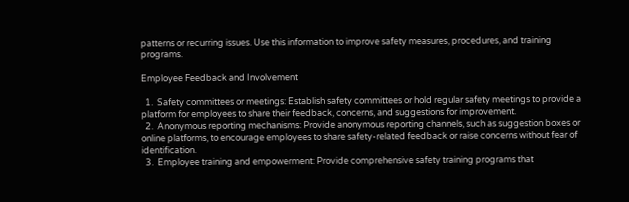patterns or recurring issues. Use this information to improve safety measures, procedures, and training programs.

Employee Feedback and Involvement

  1.  Safety committees or meetings: Establish safety committees or hold regular safety meetings to provide a platform for employees to share their feedback, concerns, and suggestions for improvement.
  2.  Anonymous reporting mechanisms: Provide anonymous reporting channels, such as suggestion boxes or online platforms, to encourage employees to share safety-related feedback or raise concerns without fear of identification.
  3.  Employee training and empowerment: Provide comprehensive safety training programs that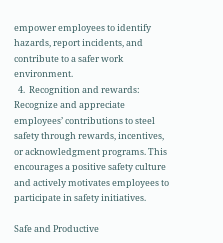empower employees to identify hazards, report incidents, and contribute to a safer work environment.
  4.  Recognition and rewards: Recognize and appreciate employees’ contributions to steel safety through rewards, incentives, or acknowledgment programs. This encourages a positive safety culture and actively motivates employees to participate in safety initiatives.

Safe and Productive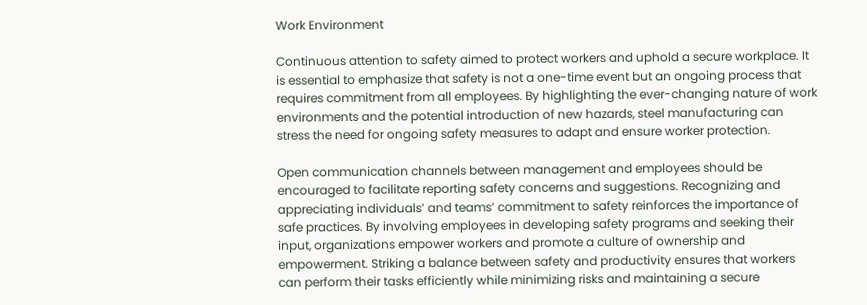Work Environment

Continuous attention to safety aimed to protect workers and uphold a secure workplace. It is essential to emphasize that safety is not a one-time event but an ongoing process that requires commitment from all employees. By highlighting the ever-changing nature of work environments and the potential introduction of new hazards, steel manufacturing can stress the need for ongoing safety measures to adapt and ensure worker protection.

Open communication channels between management and employees should be encouraged to facilitate reporting safety concerns and suggestions. Recognizing and appreciating individuals’ and teams’ commitment to safety reinforces the importance of safe practices. By involving employees in developing safety programs and seeking their input, organizations empower workers and promote a culture of ownership and empowerment. Striking a balance between safety and productivity ensures that workers can perform their tasks efficiently while minimizing risks and maintaining a secure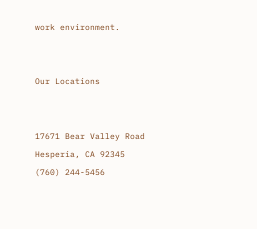work environment.


Our Locations


17671 Bear Valley Road
Hesperia, CA 92345
(760) 244-5456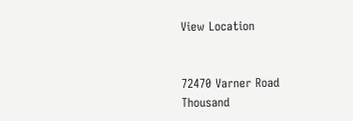View Location


72470 Varner Road
Thousand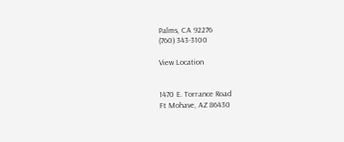Palms, CA 92276
(760) 343-3100

View Location


1470 E. Torrance Road
Ft Mohave, AZ 86430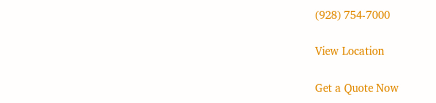(928) 754-7000

View Location

Get a Quote Now